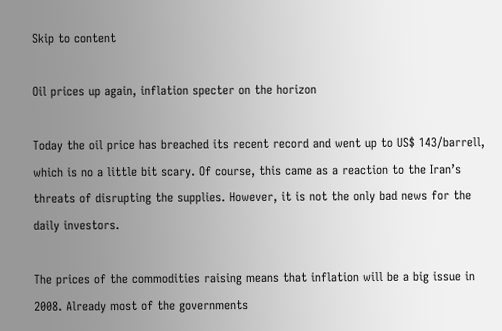Skip to content

Oil prices up again, inflation specter on the horizon

Today the oil price has breached its recent record and went up to US$ 143/barrell, which is no a little bit scary. Of course, this came as a reaction to the Iran’s threats of disrupting the supplies. However, it is not the only bad news for the daily investors.

The prices of the commodities raising means that inflation will be a big issue in 2008. Already most of the governments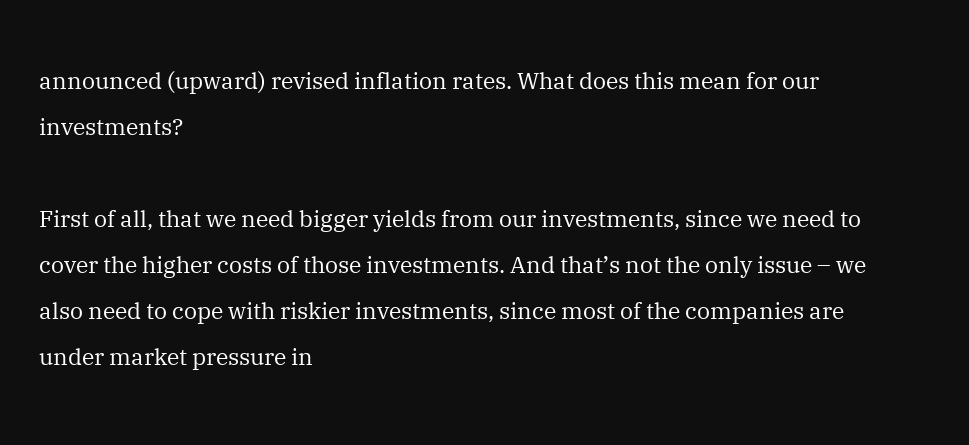announced (upward) revised inflation rates. What does this mean for our investments?

First of all, that we need bigger yields from our investments, since we need to cover the higher costs of those investments. And that’s not the only issue – we also need to cope with riskier investments, since most of the companies are under market pressure in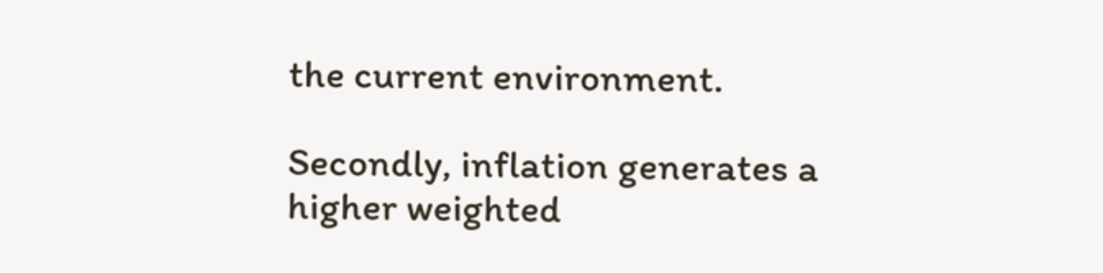the current environment.

Secondly, inflation generates a higher weighted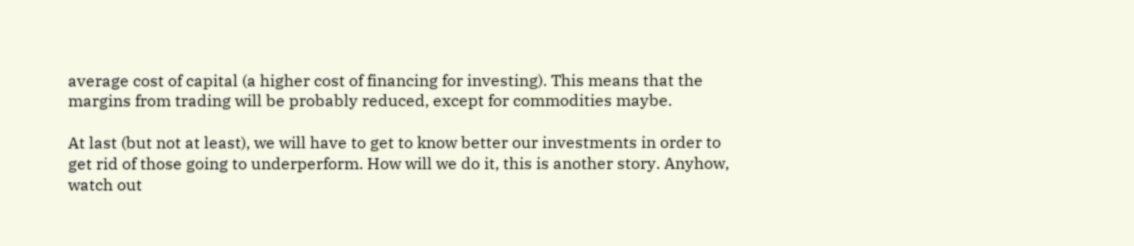average cost of capital (a higher cost of financing for investing). This means that the margins from trading will be probably reduced, except for commodities maybe.

At last (but not at least), we will have to get to know better our investments in order to get rid of those going to underperform. How will we do it, this is another story. Anyhow, watch out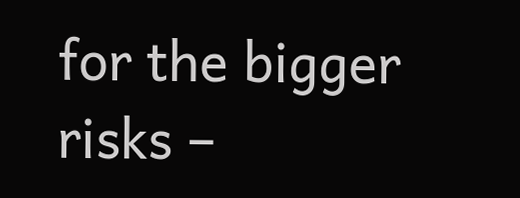for the bigger risks –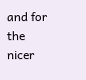and for the nicer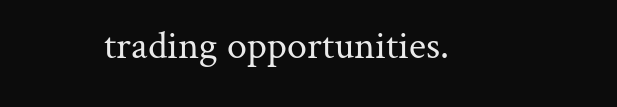trading opportunities.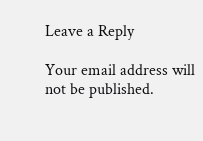Leave a Reply

Your email address will not be published.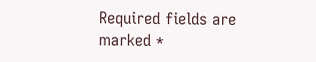Required fields are marked *